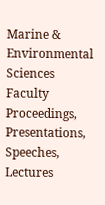Marine & Environmental Sciences Faculty Proceedings, Presentations, Speeches, Lectures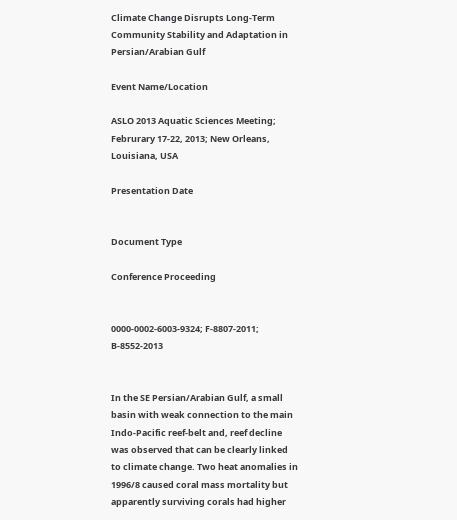Climate Change Disrupts Long-Term Community Stability and Adaptation in Persian/Arabian Gulf

Event Name/Location

ASLO 2013 Aquatic Sciences Meeting; Februrary 17-22, 2013; New Orleans, Louisiana, USA

Presentation Date


Document Type

Conference Proceeding


0000-0002-6003-9324; F-8807-2011; B-8552-2013


In the SE Persian/Arabian Gulf, a small basin with weak connection to the main Indo-Pacific reef-belt and, reef decline was observed that can be clearly linked to climate change. Two heat anomalies in 1996/8 caused coral mass mortality but apparently surviving corals had higher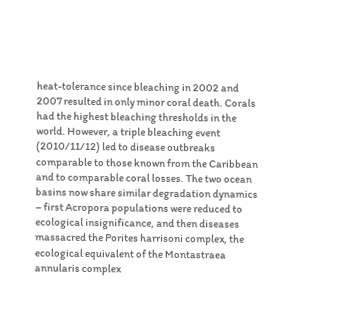heat-tolerance since bleaching in 2002 and 2007 resulted in only minor coral death. Corals had the highest bleaching thresholds in the world. However, a triple bleaching event (2010/11/12) led to disease outbreaks comparable to those known from the Caribbean and to comparable coral losses. The two ocean basins now share similar degradation dynamics – first Acropora populations were reduced to ecological insignificance, and then diseases massacred the Porites harrisoni complex, the ecological equivalent of the Montastraea annularis complex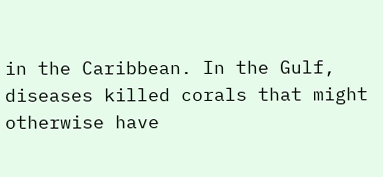in the Caribbean. In the Gulf, diseases killed corals that might otherwise have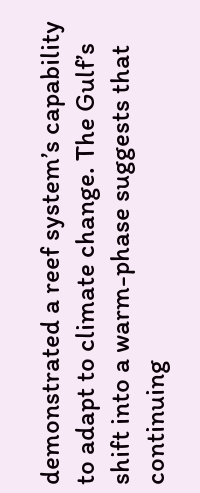demonstrated a reef system’s capability to adapt to climate change. The Gulf’s shift into a warm-phase suggests that continuing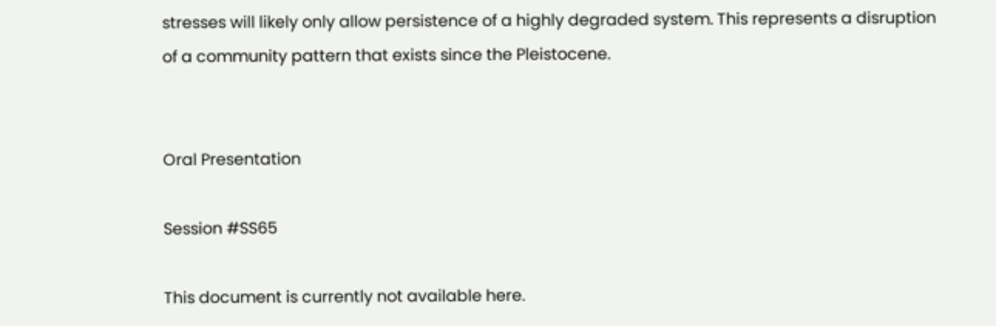stresses will likely only allow persistence of a highly degraded system. This represents a disruption of a community pattern that exists since the Pleistocene.


Oral Presentation

Session #SS65

This document is currently not available here.